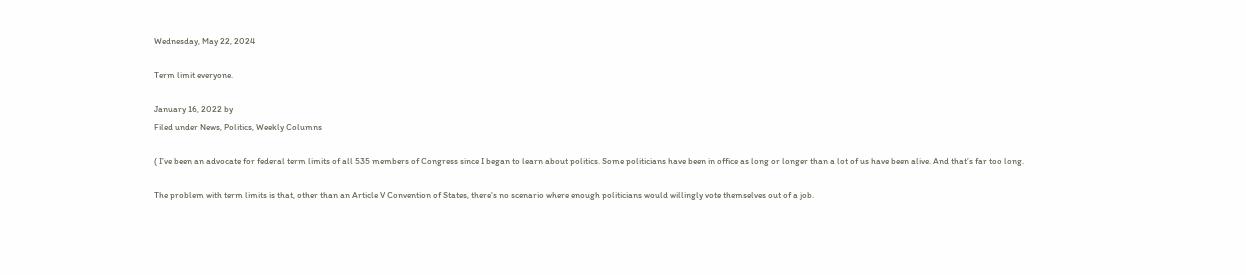Wednesday, May 22, 2024

Term limit everyone.

January 16, 2022 by
Filed under News, Politics, Weekly Columns

( I’ve been an advocate for federal term limits of all 535 members of Congress since I began to learn about politics. Some politicians have been in office as long or longer than a lot of us have been alive. And that’s far too long.

The problem with term limits is that, other than an Article V Convention of States, there’s no scenario where enough politicians would willingly vote themselves out of a job.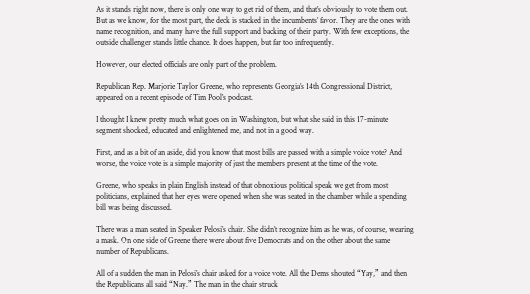As it stands right now, there is only one way to get rid of them, and that’s obviously to vote them out. But as we know, for the most part, the deck is stacked in the incumbents’ favor. They are the ones with name recognition, and many have the full support and backing of their party. With few exceptions, the outside challenger stands little chance. It does happen, but far too infrequently.

However, our elected officials are only part of the problem.

Republican Rep. Marjorie Taylor Greene, who represents Georgia’s 14th Congressional District, appeared on a recent episode of Tim Pool’s podcast.

I thought I knew pretty much what goes on in Washington, but what she said in this 17-minute segment shocked, educated and enlightened me, and not in a good way.

First, and as a bit of an aside, did you know that most bills are passed with a simple voice vote? And worse, the voice vote is a simple majority of just the members present at the time of the vote.

Greene, who speaks in plain English instead of that obnoxious political speak we get from most politicians, explained that her eyes were opened when she was seated in the chamber while a spending bill was being discussed.

There was a man seated in Speaker Pelosi’s chair. She didn’t recognize him as he was, of course, wearing a mask. On one side of Greene there were about five Democrats and on the other about the same number of Republicans.

All of a sudden the man in Pelosi’s chair asked for a voice vote. All the Dems shouted “Yay,” and then the Republicans all said “Nay.” The man in the chair struck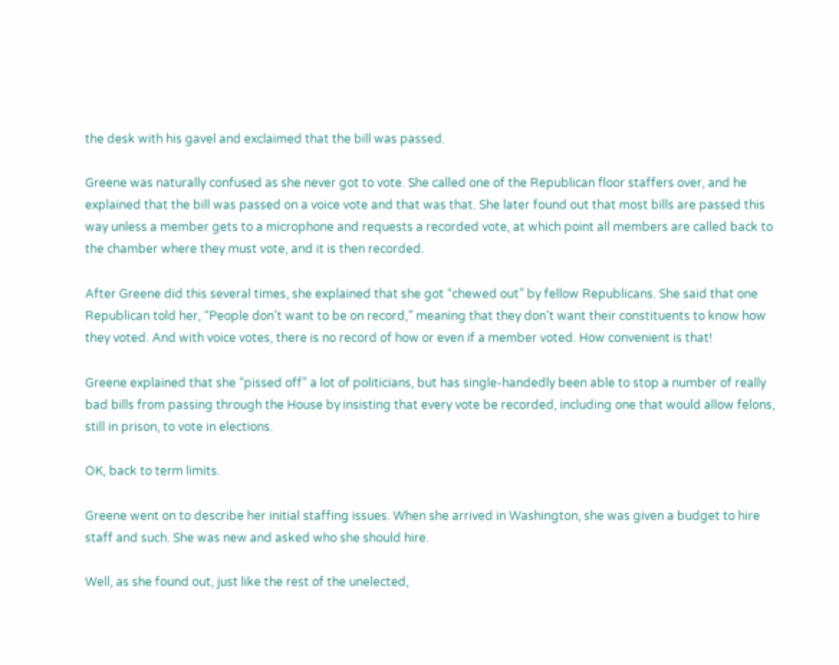the desk with his gavel and exclaimed that the bill was passed.

Greene was naturally confused as she never got to vote. She called one of the Republican floor staffers over, and he explained that the bill was passed on a voice vote and that was that. She later found out that most bills are passed this way unless a member gets to a microphone and requests a recorded vote, at which point all members are called back to the chamber where they must vote, and it is then recorded.

After Greene did this several times, she explained that she got “chewed out” by fellow Republicans. She said that one Republican told her, “People don’t want to be on record,” meaning that they don’t want their constituents to know how they voted. And with voice votes, there is no record of how or even if a member voted. How convenient is that!

Greene explained that she “pissed off” a lot of politicians, but has single-handedly been able to stop a number of really bad bills from passing through the House by insisting that every vote be recorded, including one that would allow felons, still in prison, to vote in elections.

OK, back to term limits.

Greene went on to describe her initial staffing issues. When she arrived in Washington, she was given a budget to hire staff and such. She was new and asked who she should hire.

Well, as she found out, just like the rest of the unelected,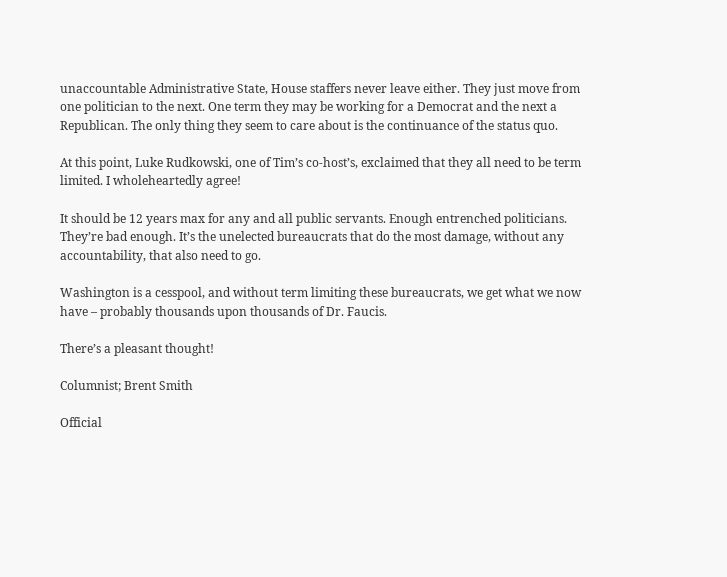unaccountable Administrative State, House staffers never leave either. They just move from one politician to the next. One term they may be working for a Democrat and the next a Republican. The only thing they seem to care about is the continuance of the status quo.

At this point, Luke Rudkowski, one of Tim’s co-host’s, exclaimed that they all need to be term limited. I wholeheartedly agree!

It should be 12 years max for any and all public servants. Enough entrenched politicians. They’re bad enough. It’s the unelected bureaucrats that do the most damage, without any accountability, that also need to go.

Washington is a cesspool, and without term limiting these bureaucrats, we get what we now have – probably thousands upon thousands of Dr. Faucis.

There’s a pleasant thought!

Columnist; Brent Smith

Official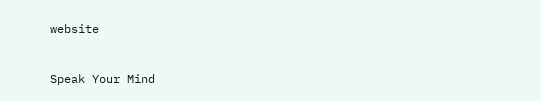website


Speak Your Mind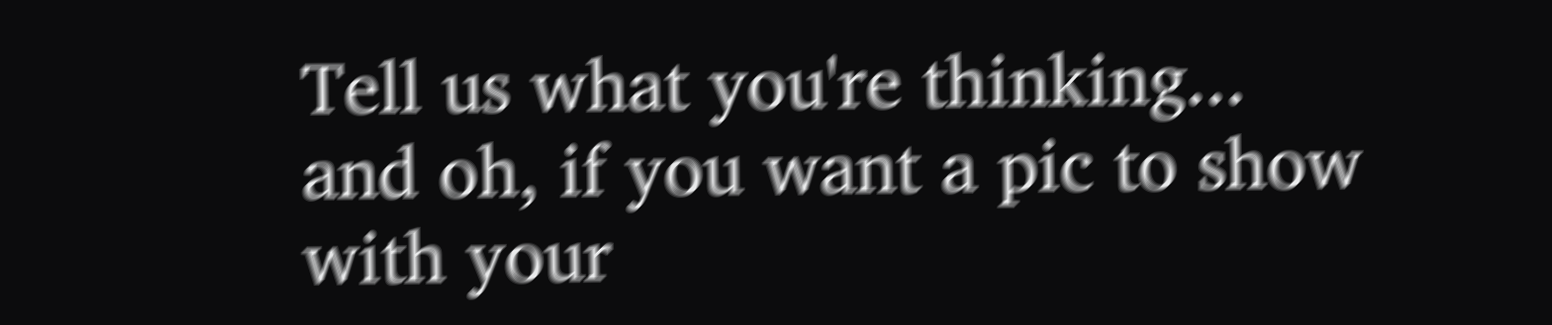Tell us what you're thinking...
and oh, if you want a pic to show with your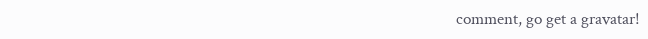comment, go get a gravatar!